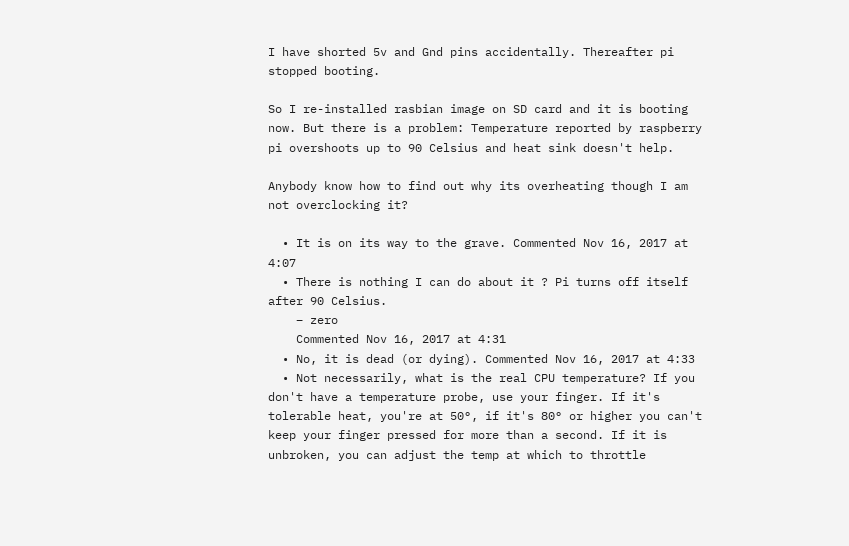I have shorted 5v and Gnd pins accidentally. Thereafter pi stopped booting.

So I re-installed rasbian image on SD card and it is booting now. But there is a problem: Temperature reported by raspberry pi overshoots up to 90 Celsius and heat sink doesn't help.

Anybody know how to find out why its overheating though I am not overclocking it?

  • It is on its way to the grave. Commented Nov 16, 2017 at 4:07
  • There is nothing I can do about it ? Pi turns off itself after 90 Celsius.
    – zero
    Commented Nov 16, 2017 at 4:31
  • No, it is dead (or dying). Commented Nov 16, 2017 at 4:33
  • Not necessarily, what is the real CPU temperature? If you don't have a temperature probe, use your finger. If it's tolerable heat, you're at 50°, if it's 80° or higher you can't keep your finger pressed for more than a second. If it is unbroken, you can adjust the temp at which to throttle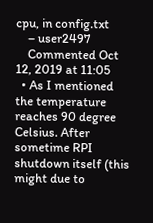cpu, in config.txt
    – user2497
    Commented Oct 12, 2019 at 11:05
  • As I mentioned the temperature reaches 90 degree Celsius. After sometime RPI shutdown itself (this might due to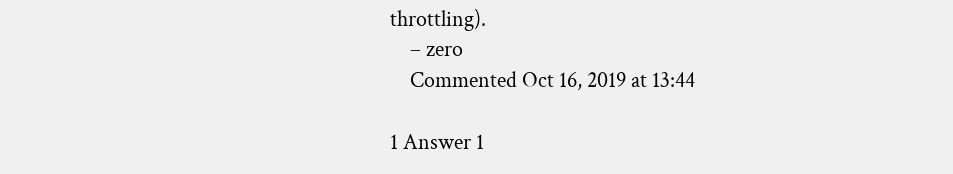throttling).
    – zero
    Commented Oct 16, 2019 at 13:44

1 Answer 1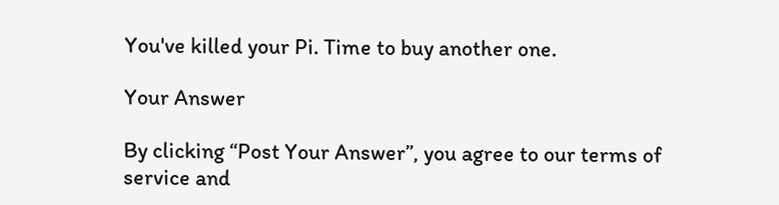You've killed your Pi. Time to buy another one.

Your Answer

By clicking “Post Your Answer”, you agree to our terms of service and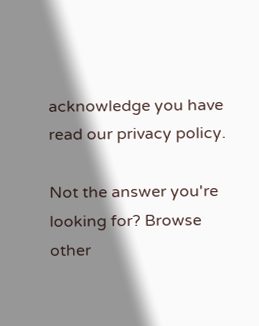acknowledge you have read our privacy policy.

Not the answer you're looking for? Browse other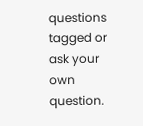questions tagged or ask your own question.